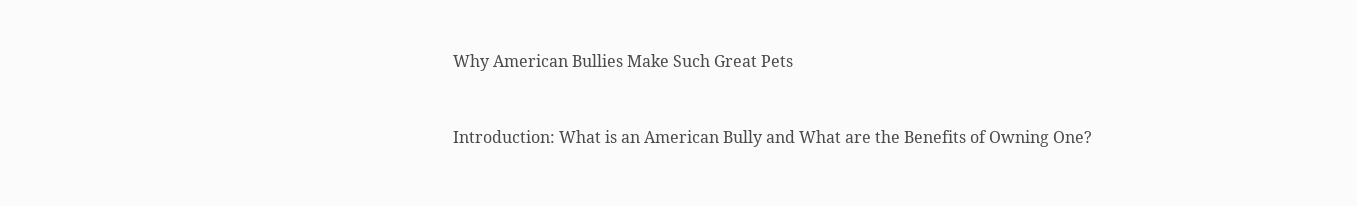Why American Bullies Make Such Great Pets


Introduction: What is an American Bully and What are the Benefits of Owning One?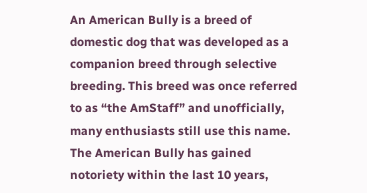An American Bully is a breed of domestic dog that was developed as a companion breed through selective breeding. This breed was once referred to as “the AmStaff” and unofficially, many enthusiasts still use this name. The American Bully has gained notoriety within the last 10 years,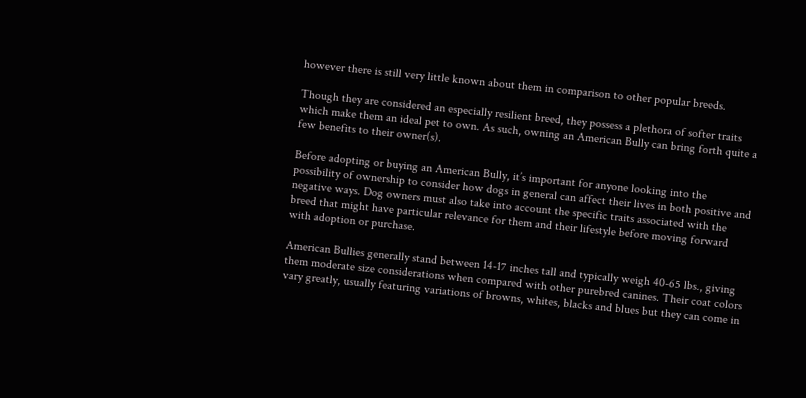however there is still very little known about them in comparison to other popular breeds.

Though they are considered an especially resilient breed, they possess a plethora of softer traits which make them an ideal pet to own. As such, owning an American Bully can bring forth quite a few benefits to their owner(s).

Before adopting or buying an American Bully, it’s important for anyone looking into the possibility of ownership to consider how dogs in general can affect their lives in both positive and negative ways. Dog owners must also take into account the specific traits associated with the breed that might have particular relevance for them and their lifestyle before moving forward with adoption or purchase.

American Bullies generally stand between 14-17 inches tall and typically weigh 40-65 lbs., giving them moderate size considerations when compared with other purebred canines. Their coat colors vary greatly, usually featuring variations of browns, whites, blacks and blues but they can come in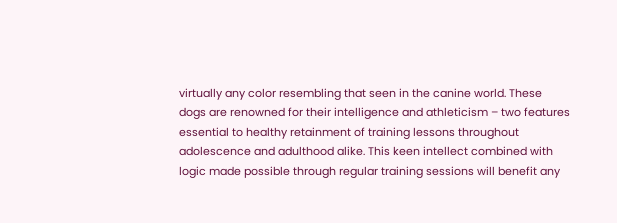virtually any color resembling that seen in the canine world. These dogs are renowned for their intelligence and athleticism – two features essential to healthy retainment of training lessons throughout adolescence and adulthood alike. This keen intellect combined with logic made possible through regular training sessions will benefit any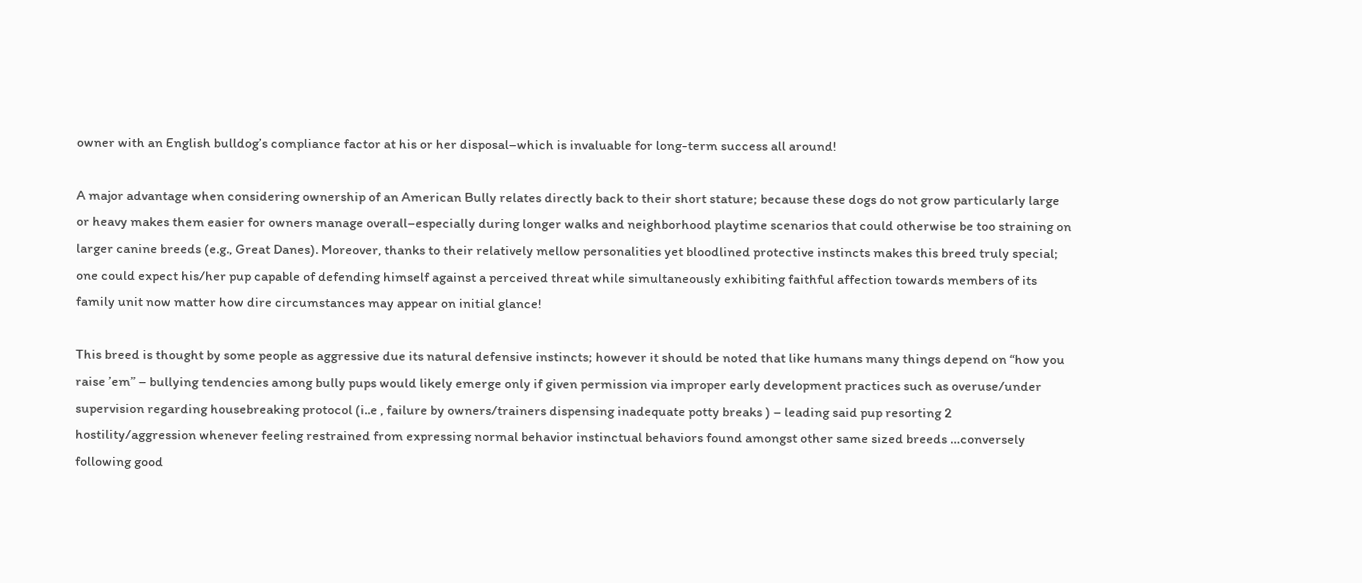owner with an English bulldog’s compliance factor at his or her disposal–which is invaluable for long-term success all around!

A major advantage when considering ownership of an American Bully relates directly back to their short stature; because these dogs do not grow particularly large or heavy makes them easier for owners manage overall–especially during longer walks and neighborhood playtime scenarios that could otherwise be too straining on larger canine breeds (e.g., Great Danes). Moreover, thanks to their relatively mellow personalities yet bloodlined protective instincts makes this breed truly special; one could expect his/her pup capable of defending himself against a perceived threat while simultaneously exhibiting faithful affection towards members of its family unit now matter how dire circumstances may appear on initial glance!

This breed is thought by some people as aggressive due its natural defensive instincts; however it should be noted that like humans many things depend on “how you raise ’em” – bullying tendencies among bully pups would likely emerge only if given permission via improper early development practices such as overuse/under supervision regarding housebreaking protocol (i..e , failure by owners/trainers dispensing inadequate potty breaks ) – leading said pup resorting 2 hostility/aggression whenever feeling restrained from expressing normal behavior instinctual behaviors found amongst other same sized breeds …conversely following good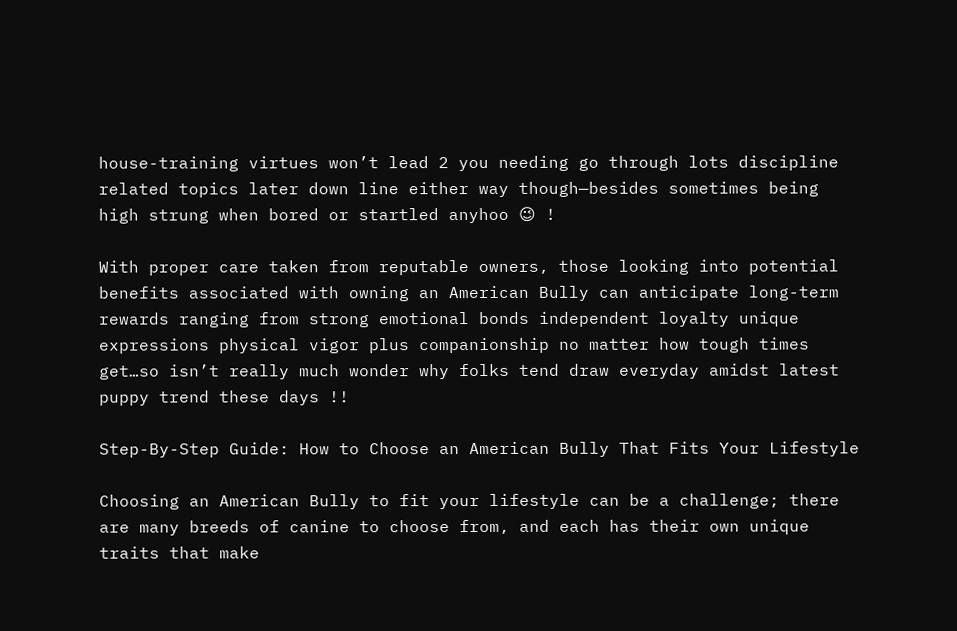house-training virtues won’t lead 2 you needing go through lots discipline related topics later down line either way though—besides sometimes being high strung when bored or startled anyhoo 😉 !

With proper care taken from reputable owners, those looking into potential benefits associated with owning an American Bully can anticipate long-term rewards ranging from strong emotional bonds independent loyalty unique expressions physical vigor plus companionship no matter how tough times get…so isn’t really much wonder why folks tend draw everyday amidst latest puppy trend these days !!

Step-By-Step Guide: How to Choose an American Bully That Fits Your Lifestyle

Choosing an American Bully to fit your lifestyle can be a challenge; there are many breeds of canine to choose from, and each has their own unique traits that make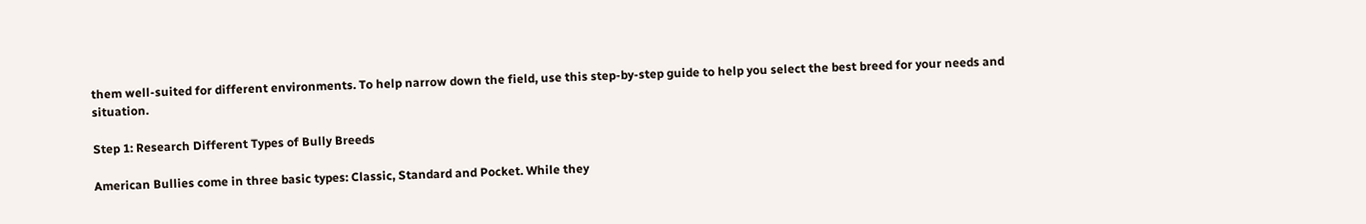them well-suited for different environments. To help narrow down the field, use this step-by-step guide to help you select the best breed for your needs and situation.

Step 1: Research Different Types of Bully Breeds

American Bullies come in three basic types: Classic, Standard and Pocket. While they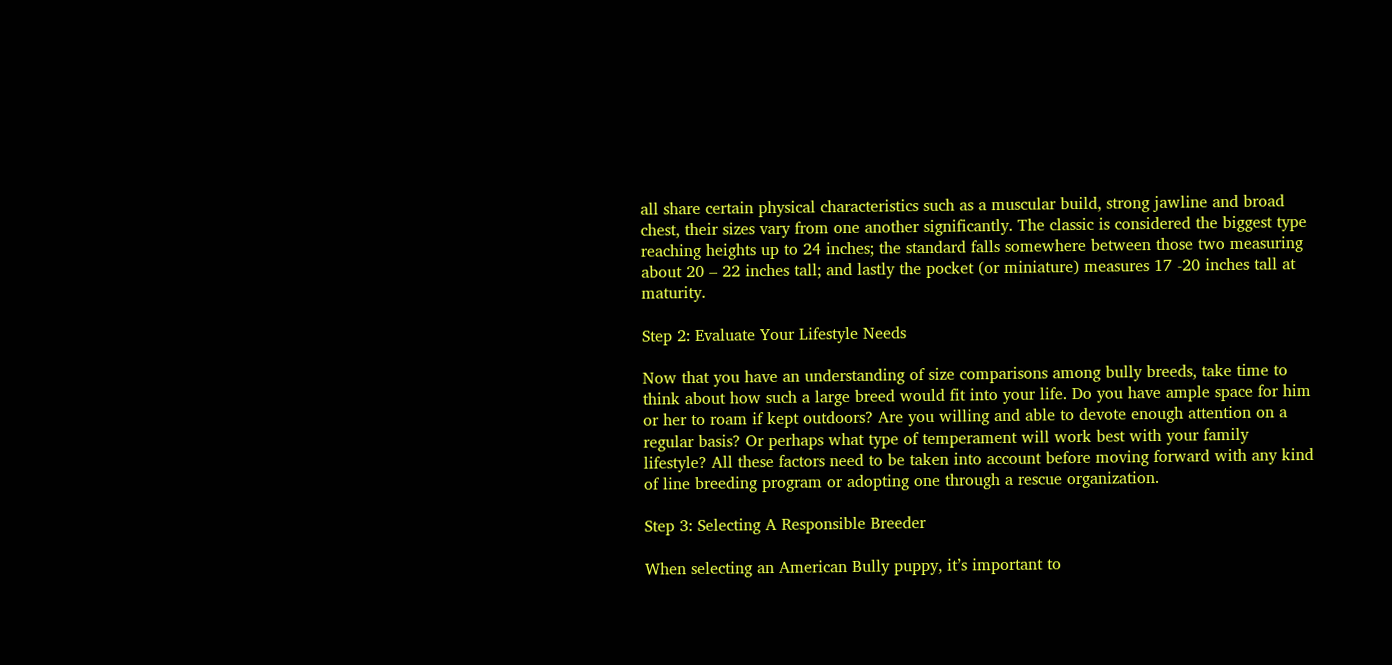all share certain physical characteristics such as a muscular build, strong jawline and broad chest, their sizes vary from one another significantly. The classic is considered the biggest type reaching heights up to 24 inches; the standard falls somewhere between those two measuring about 20 – 22 inches tall; and lastly the pocket (or miniature) measures 17 -20 inches tall at maturity.

Step 2: Evaluate Your Lifestyle Needs

Now that you have an understanding of size comparisons among bully breeds, take time to think about how such a large breed would fit into your life. Do you have ample space for him or her to roam if kept outdoors? Are you willing and able to devote enough attention on a regular basis? Or perhaps what type of temperament will work best with your family lifestyle? All these factors need to be taken into account before moving forward with any kind of line breeding program or adopting one through a rescue organization.

Step 3: Selecting A Responsible Breeder

When selecting an American Bully puppy, it’s important to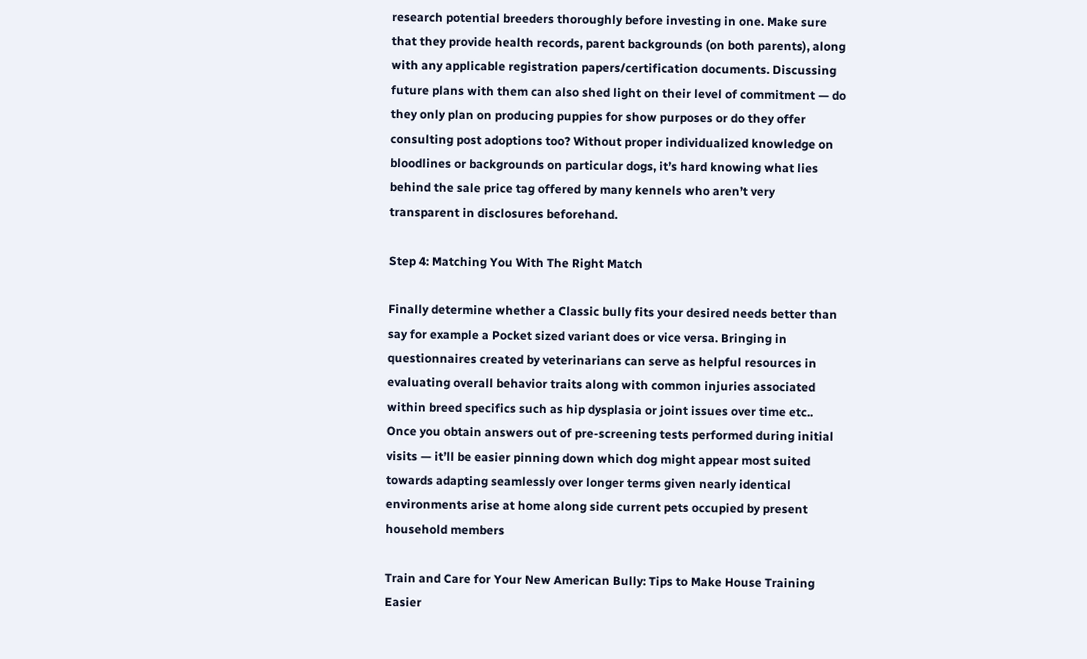research potential breeders thoroughly before investing in one. Make sure that they provide health records, parent backgrounds (on both parents), along with any applicable registration papers/certification documents. Discussing future plans with them can also shed light on their level of commitment — do they only plan on producing puppies for show purposes or do they offer consulting post adoptions too? Without proper individualized knowledge on bloodlines or backgrounds on particular dogs, it’s hard knowing what lies behind the sale price tag offered by many kennels who aren’t very transparent in disclosures beforehand.

Step 4: Matching You With The Right Match

Finally determine whether a Classic bully fits your desired needs better than say for example a Pocket sized variant does or vice versa. Bringing in questionnaires created by veterinarians can serve as helpful resources in evaluating overall behavior traits along with common injuries associated within breed specifics such as hip dysplasia or joint issues over time etc.. Once you obtain answers out of pre-screening tests performed during initial visits — it’ll be easier pinning down which dog might appear most suited towards adapting seamlessly over longer terms given nearly identical environments arise at home along side current pets occupied by present household members

Train and Care for Your New American Bully: Tips to Make House Training Easier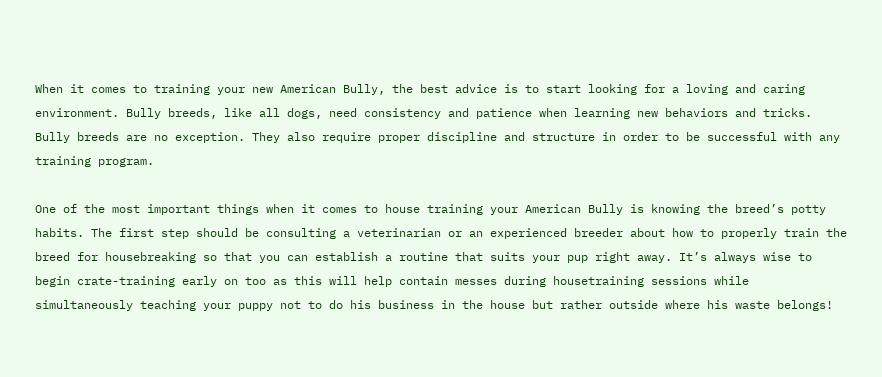When it comes to training your new American Bully, the best advice is to start looking for a loving and caring environment. Bully breeds, like all dogs, need consistency and patience when learning new behaviors and tricks. Bully breeds are no exception. They also require proper discipline and structure in order to be successful with any training program.

One of the most important things when it comes to house training your American Bully is knowing the breed’s potty habits. The first step should be consulting a veterinarian or an experienced breeder about how to properly train the breed for housebreaking so that you can establish a routine that suits your pup right away. It’s always wise to begin crate-training early on too as this will help contain messes during housetraining sessions while simultaneously teaching your puppy not to do his business in the house but rather outside where his waste belongs!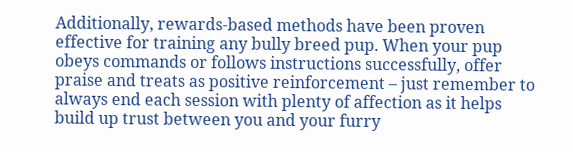Additionally, rewards-based methods have been proven effective for training any bully breed pup. When your pup obeys commands or follows instructions successfully, offer praise and treats as positive reinforcement – just remember to always end each session with plenty of affection as it helps build up trust between you and your furry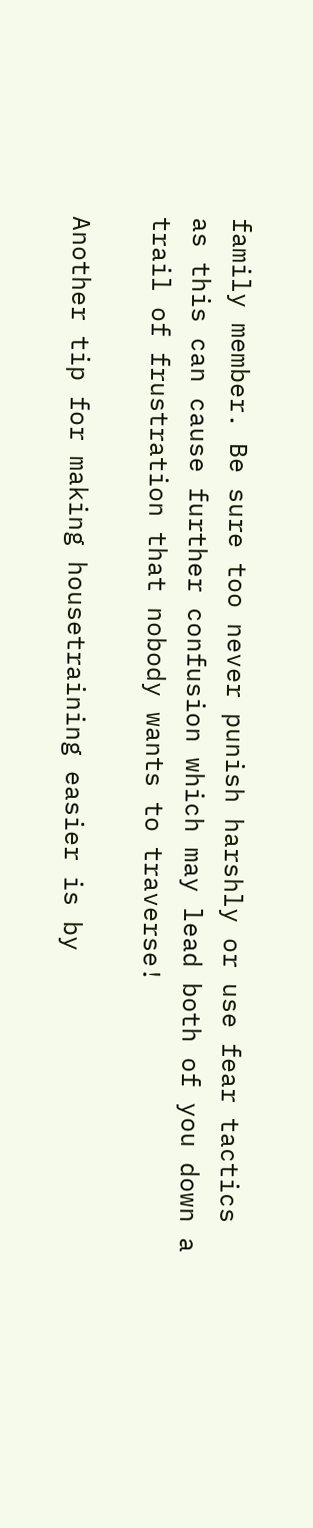family member. Be sure too never punish harshly or use fear tactics as this can cause further confusion which may lead both of you down a trail of frustration that nobody wants to traverse!

Another tip for making housetraining easier is by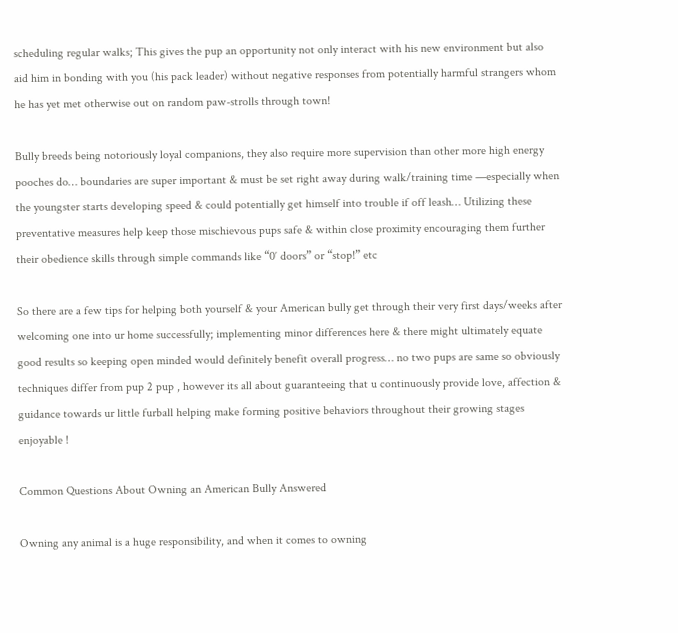scheduling regular walks; This gives the pup an opportunity not only interact with his new environment but also aid him in bonding with you (his pack leader) without negative responses from potentially harmful strangers whom he has yet met otherwise out on random paw-strolls through town!

Bully breeds being notoriously loyal companions, they also require more supervision than other more high energy pooches do… boundaries are super important & must be set right away during walk/training time —especially when the youngster starts developing speed & could potentially get himself into trouble if off leash… Utilizing these preventative measures help keep those mischievous pups safe & within close proximity encouraging them further their obedience skills through simple commands like “0′ doors” or “stop!” etc

So there are a few tips for helping both yourself & your American bully get through their very first days/weeks after welcoming one into ur home successfully; implementing minor differences here & there might ultimately equate good results so keeping open minded would definitely benefit overall progress… no two pups are same so obviously techniques differ from pup 2 pup , however its all about guaranteeing that u continuously provide love, affection & guidance towards ur little furball helping make forming positive behaviors throughout their growing stages enjoyable !

Common Questions About Owning an American Bully Answered

Owning any animal is a huge responsibility, and when it comes to owning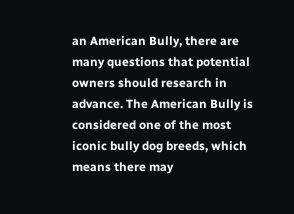an American Bully, there are many questions that potential owners should research in advance. The American Bully is considered one of the most iconic bully dog breeds, which means there may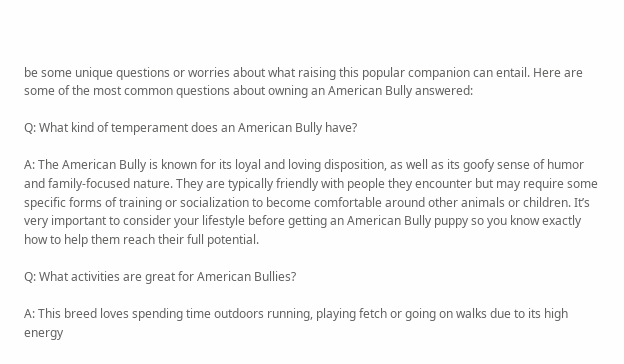be some unique questions or worries about what raising this popular companion can entail. Here are some of the most common questions about owning an American Bully answered:

Q: What kind of temperament does an American Bully have?

A: The American Bully is known for its loyal and loving disposition, as well as its goofy sense of humor and family-focused nature. They are typically friendly with people they encounter but may require some specific forms of training or socialization to become comfortable around other animals or children. It’s very important to consider your lifestyle before getting an American Bully puppy so you know exactly how to help them reach their full potential.

Q: What activities are great for American Bullies?

A: This breed loves spending time outdoors running, playing fetch or going on walks due to its high energy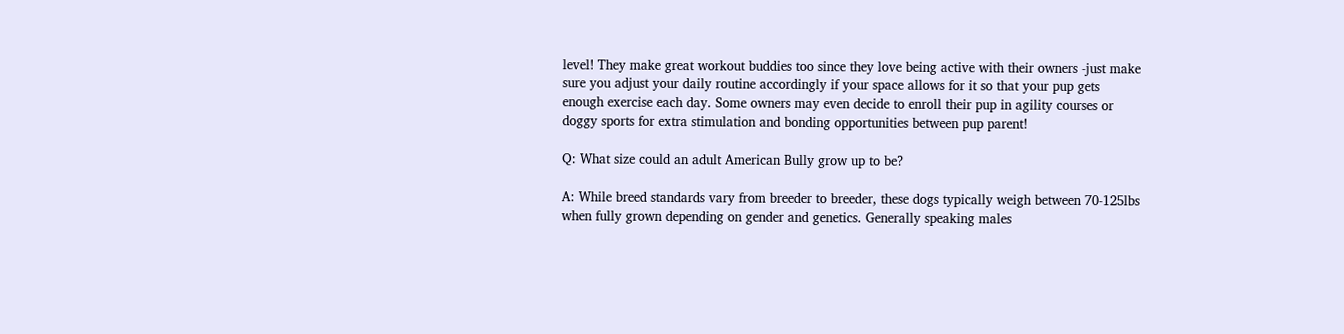level! They make great workout buddies too since they love being active with their owners -just make sure you adjust your daily routine accordingly if your space allows for it so that your pup gets enough exercise each day. Some owners may even decide to enroll their pup in agility courses or doggy sports for extra stimulation and bonding opportunities between pup parent!

Q: What size could an adult American Bully grow up to be?

A: While breed standards vary from breeder to breeder, these dogs typically weigh between 70-125lbs when fully grown depending on gender and genetics. Generally speaking males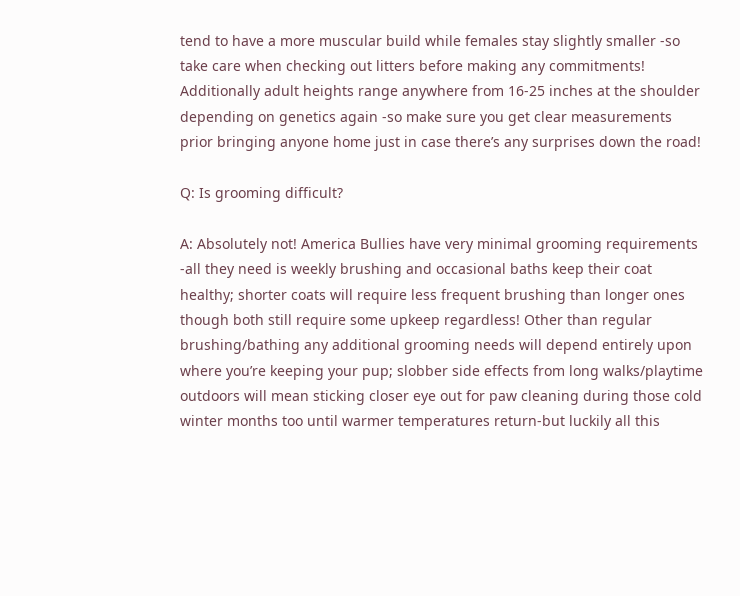tend to have a more muscular build while females stay slightly smaller -so take care when checking out litters before making any commitments! Additionally adult heights range anywhere from 16-25 inches at the shoulder depending on genetics again -so make sure you get clear measurements prior bringing anyone home just in case there’s any surprises down the road!

Q: Is grooming difficult?

A: Absolutely not! America Bullies have very minimal grooming requirements -all they need is weekly brushing and occasional baths keep their coat healthy; shorter coats will require less frequent brushing than longer ones though both still require some upkeep regardless! Other than regular brushing/bathing any additional grooming needs will depend entirely upon where you’re keeping your pup; slobber side effects from long walks/playtime outdoors will mean sticking closer eye out for paw cleaning during those cold winter months too until warmer temperatures return-but luckily all this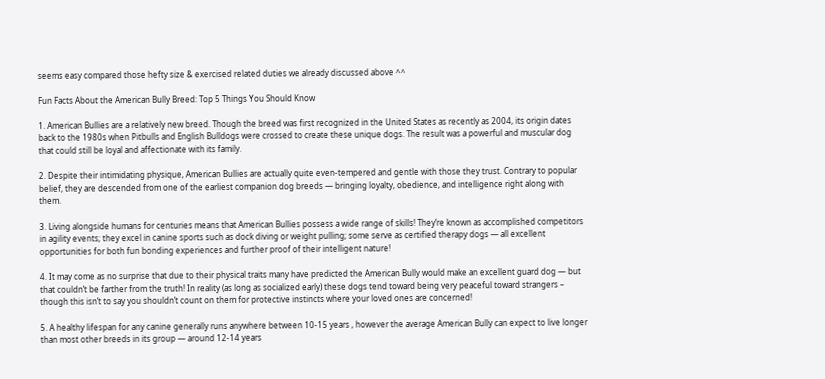seems easy compared those hefty size & exercised related duties we already discussed above ^^

Fun Facts About the American Bully Breed: Top 5 Things You Should Know

1. American Bullies are a relatively new breed. Though the breed was first recognized in the United States as recently as 2004, its origin dates back to the 1980s when Pitbulls and English Bulldogs were crossed to create these unique dogs. The result was a powerful and muscular dog that could still be loyal and affectionate with its family.

2. Despite their intimidating physique, American Bullies are actually quite even-tempered and gentle with those they trust. Contrary to popular belief, they are descended from one of the earliest companion dog breeds — bringing loyalty, obedience, and intelligence right along with them.

3. Living alongside humans for centuries means that American Bullies possess a wide range of skills! They’re known as accomplished competitors in agility events; they excel in canine sports such as dock diving or weight pulling; some serve as certified therapy dogs — all excellent opportunities for both fun bonding experiences and further proof of their intelligent nature!

4. It may come as no surprise that due to their physical traits many have predicted the American Bully would make an excellent guard dog — but that couldn’t be farther from the truth! In reality (as long as socialized early) these dogs tend toward being very peaceful toward strangers – though this isn’t to say you shouldn’t count on them for protective instincts where your loved ones are concerned!

5. A healthy lifespan for any canine generally runs anywhere between 10-15 years , however the average American Bully can expect to live longer than most other breeds in its group — around 12-14 years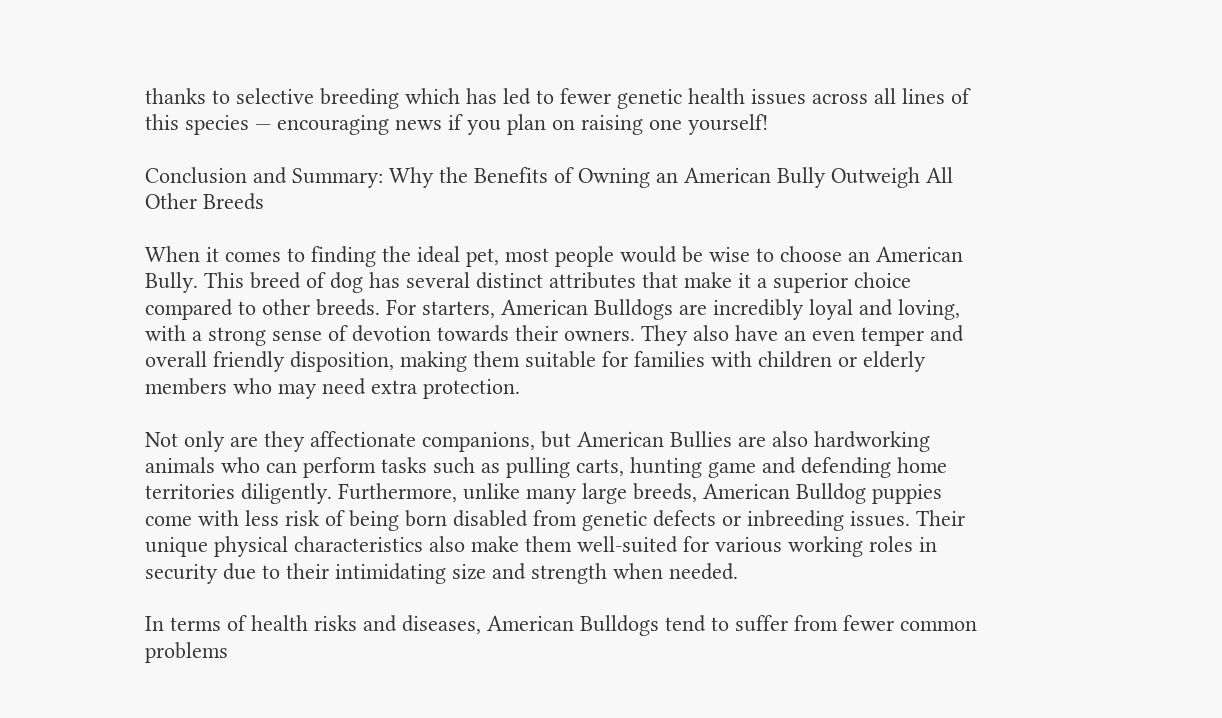thanks to selective breeding which has led to fewer genetic health issues across all lines of this species — encouraging news if you plan on raising one yourself!

Conclusion and Summary: Why the Benefits of Owning an American Bully Outweigh All Other Breeds

When it comes to finding the ideal pet, most people would be wise to choose an American Bully. This breed of dog has several distinct attributes that make it a superior choice compared to other breeds. For starters, American Bulldogs are incredibly loyal and loving, with a strong sense of devotion towards their owners. They also have an even temper and overall friendly disposition, making them suitable for families with children or elderly members who may need extra protection.

Not only are they affectionate companions, but American Bullies are also hardworking animals who can perform tasks such as pulling carts, hunting game and defending home territories diligently. Furthermore, unlike many large breeds, American Bulldog puppies come with less risk of being born disabled from genetic defects or inbreeding issues. Their unique physical characteristics also make them well-suited for various working roles in security due to their intimidating size and strength when needed.

In terms of health risks and diseases, American Bulldogs tend to suffer from fewer common problems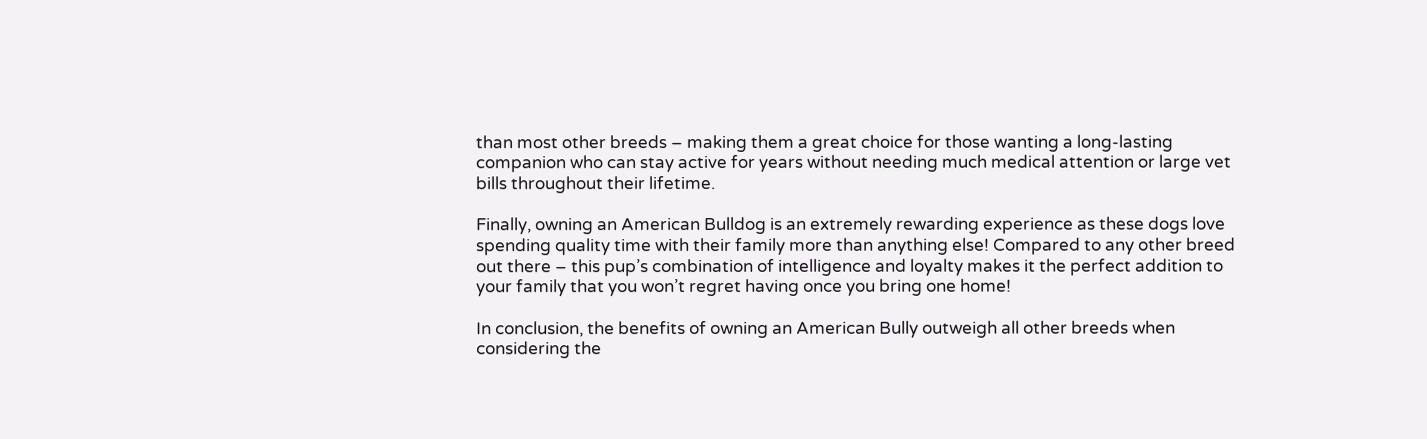than most other breeds – making them a great choice for those wanting a long-lasting companion who can stay active for years without needing much medical attention or large vet bills throughout their lifetime.

Finally, owning an American Bulldog is an extremely rewarding experience as these dogs love spending quality time with their family more than anything else! Compared to any other breed out there – this pup’s combination of intelligence and loyalty makes it the perfect addition to your family that you won’t regret having once you bring one home!

In conclusion, the benefits of owning an American Bully outweigh all other breeds when considering the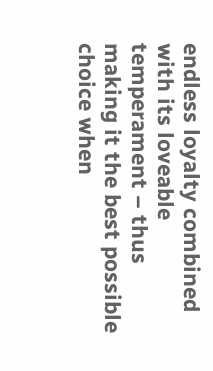endless loyalty combined with its loveable temperament – thus making it the best possible choice when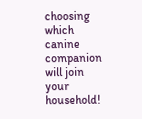choosing which canine companion will join your household!